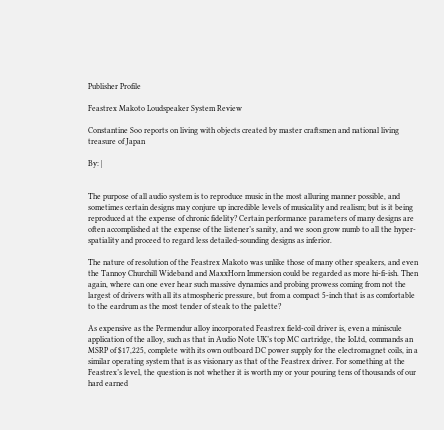Publisher Profile

Feastrex Makoto Loudspeaker System Review

Constantine Soo reports on living with objects created by master craftsmen and national living treasure of Japan

By: |


The purpose of all audio system is to reproduce music in the most alluring manner possible, and sometimes certain designs may conjure up incredible levels of musicality and realism; but is it being reproduced at the expense of chronic fidelity? Certain performance parameters of many designs are often accomplished at the expense of the listener’s sanity, and we soon grow numb to all the hyper-spatiality and proceed to regard less detailed-sounding designs as inferior.

The nature of resolution of the Feastrex Makoto was unlike those of many other speakers, and even the Tannoy Churchill Wideband and MaxxHorn Immersion could be regarded as more hi-fi-ish. Then again, where can one ever hear such massive dynamics and probing prowess coming from not the largest of drivers with all its atmospheric pressure, but from a compact 5-inch that is as comfortable to the eardrum as the most tender of steak to the palette?

As expensive as the Permendur alloy incorporated Feastrex field-coil driver is, even a miniscule application of the alloy, such as that in Audio Note UK’s top MC cartridge, the IoLtd, commands an MSRP of $17,225, complete with its own outboard DC power supply for the electromagnet coils, in a similar operating system that is as visionary as that of the Feastrex driver. For something at the Feastrex’s level, the question is not whether it is worth my or your pouring tens of thousands of our hard earned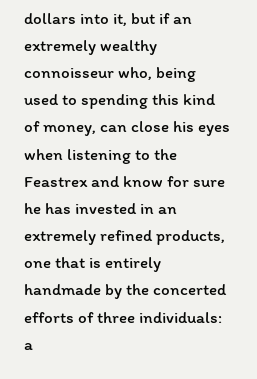dollars into it, but if an extremely wealthy connoisseur who, being used to spending this kind of money, can close his eyes when listening to the Feastrex and know for sure he has invested in an extremely refined products, one that is entirely handmade by the concerted efforts of three individuals: a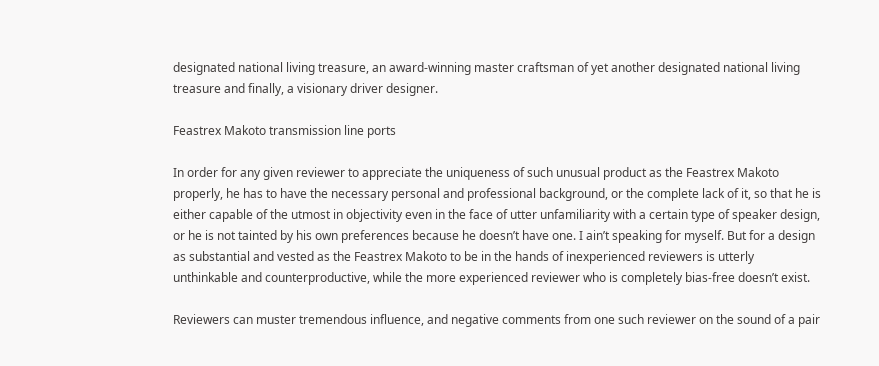designated national living treasure, an award-winning master craftsman of yet another designated national living treasure and finally, a visionary driver designer.

Feastrex Makoto transmission line ports

In order for any given reviewer to appreciate the uniqueness of such unusual product as the Feastrex Makoto properly, he has to have the necessary personal and professional background, or the complete lack of it, so that he is either capable of the utmost in objectivity even in the face of utter unfamiliarity with a certain type of speaker design, or he is not tainted by his own preferences because he doesn’t have one. I ain’t speaking for myself. But for a design as substantial and vested as the Feastrex Makoto to be in the hands of inexperienced reviewers is utterly unthinkable and counterproductive, while the more experienced reviewer who is completely bias-free doesn’t exist.

Reviewers can muster tremendous influence, and negative comments from one such reviewer on the sound of a pair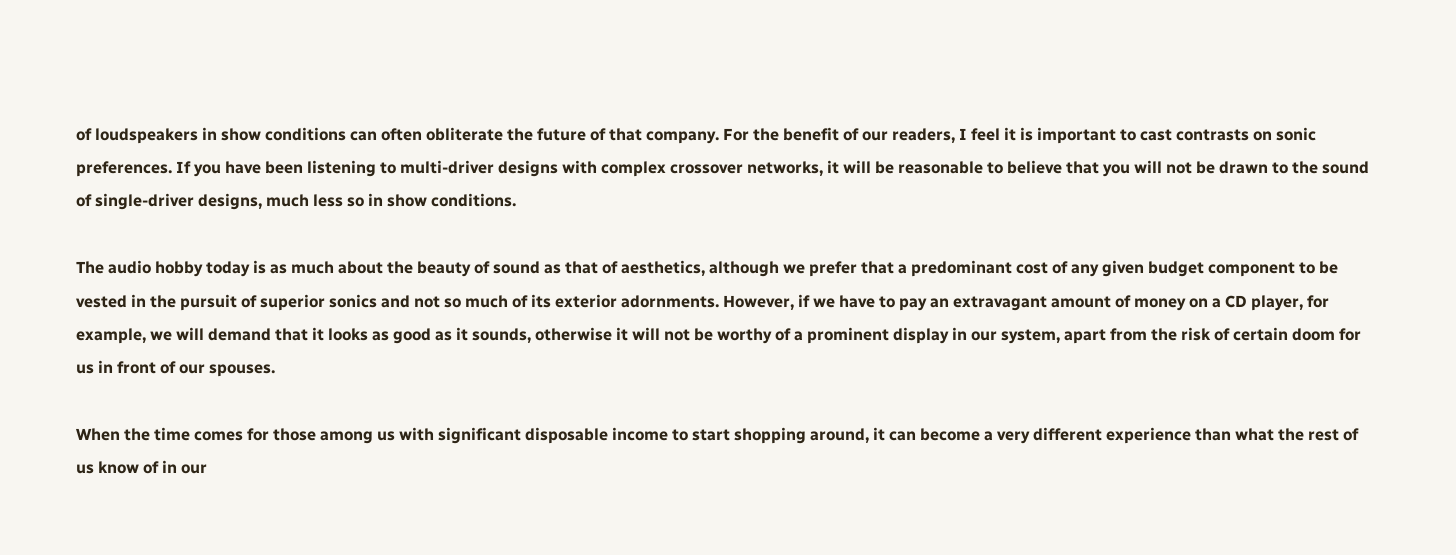of loudspeakers in show conditions can often obliterate the future of that company. For the benefit of our readers, I feel it is important to cast contrasts on sonic preferences. If you have been listening to multi-driver designs with complex crossover networks, it will be reasonable to believe that you will not be drawn to the sound of single-driver designs, much less so in show conditions.

The audio hobby today is as much about the beauty of sound as that of aesthetics, although we prefer that a predominant cost of any given budget component to be vested in the pursuit of superior sonics and not so much of its exterior adornments. However, if we have to pay an extravagant amount of money on a CD player, for example, we will demand that it looks as good as it sounds, otherwise it will not be worthy of a prominent display in our system, apart from the risk of certain doom for us in front of our spouses.

When the time comes for those among us with significant disposable income to start shopping around, it can become a very different experience than what the rest of us know of in our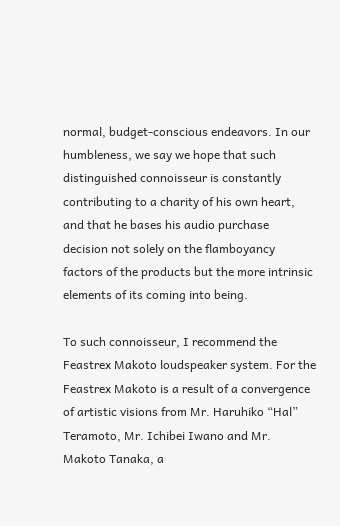normal, budget-conscious endeavors. In our humbleness, we say we hope that such distinguished connoisseur is constantly contributing to a charity of his own heart, and that he bases his audio purchase decision not solely on the flamboyancy factors of the products but the more intrinsic elements of its coming into being.

To such connoisseur, I recommend the Feastrex Makoto loudspeaker system. For the Feastrex Makoto is a result of a convergence of artistic visions from Mr. Haruhiko “Hal” Teramoto, Mr. Ichibei Iwano and Mr. Makoto Tanaka, a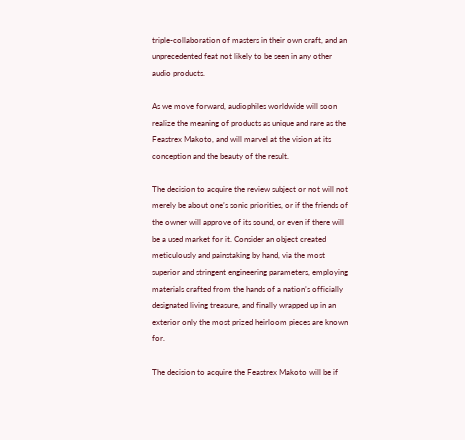triple-collaboration of masters in their own craft, and an unprecedented feat not likely to be seen in any other audio products.

As we move forward, audiophiles worldwide will soon realize the meaning of products as unique and rare as the Feastrex Makoto, and will marvel at the vision at its conception and the beauty of the result.

The decision to acquire the review subject or not will not merely be about one’s sonic priorities, or if the friends of the owner will approve of its sound, or even if there will be a used market for it. Consider an object created meticulously and painstaking by hand, via the most superior and stringent engineering parameters, employing materials crafted from the hands of a nation’s officially designated living treasure, and finally wrapped up in an exterior only the most prized heirloom pieces are known for.

The decision to acquire the Feastrex Makoto will be if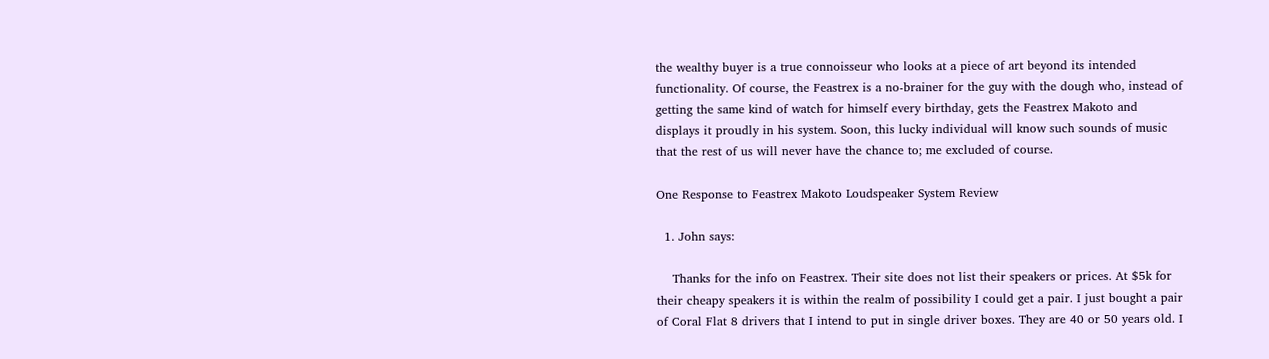the wealthy buyer is a true connoisseur who looks at a piece of art beyond its intended functionality. Of course, the Feastrex is a no-brainer for the guy with the dough who, instead of getting the same kind of watch for himself every birthday, gets the Feastrex Makoto and displays it proudly in his system. Soon, this lucky individual will know such sounds of music that the rest of us will never have the chance to; me excluded of course.

One Response to Feastrex Makoto Loudspeaker System Review

  1. John says:

    Thanks for the info on Feastrex. Their site does not list their speakers or prices. At $5k for their cheapy speakers it is within the realm of possibility I could get a pair. I just bought a pair of Coral Flat 8 drivers that I intend to put in single driver boxes. They are 40 or 50 years old. I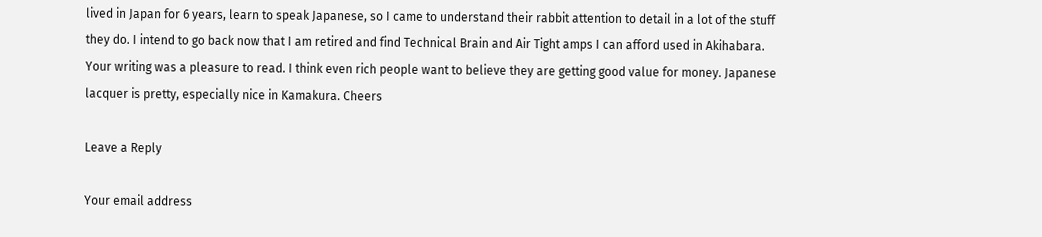lived in Japan for 6 years, learn to speak Japanese, so I came to understand their rabbit attention to detail in a lot of the stuff they do. I intend to go back now that I am retired and find Technical Brain and Air Tight amps I can afford used in Akihabara. Your writing was a pleasure to read. I think even rich people want to believe they are getting good value for money. Japanese lacquer is pretty, especially nice in Kamakura. Cheers

Leave a Reply

Your email address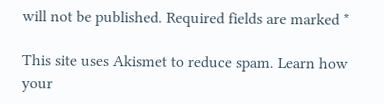will not be published. Required fields are marked *

This site uses Akismet to reduce spam. Learn how your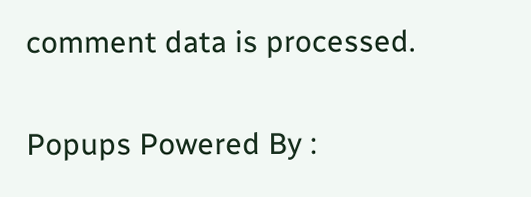comment data is processed.

Popups Powered By :